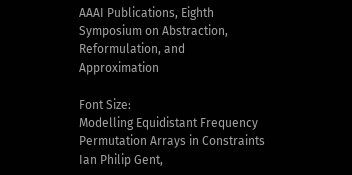AAAI Publications, Eighth Symposium on Abstraction, Reformulation, and Approximation

Font Size:
Modelling Equidistant Frequency Permutation Arrays in Constraints
Ian Philip Gent,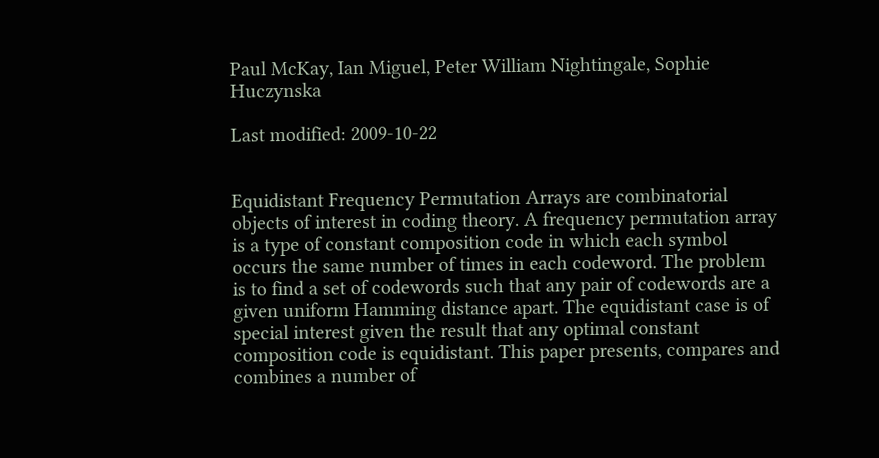Paul McKay, Ian Miguel, Peter William Nightingale, Sophie Huczynska

Last modified: 2009-10-22


Equidistant Frequency Permutation Arrays are combinatorial objects of interest in coding theory. A frequency permutation array is a type of constant composition code in which each symbol occurs the same number of times in each codeword. The problem is to find a set of codewords such that any pair of codewords are a given uniform Hamming distance apart. The equidistant case is of special interest given the result that any optimal constant composition code is equidistant. This paper presents, compares and combines a number of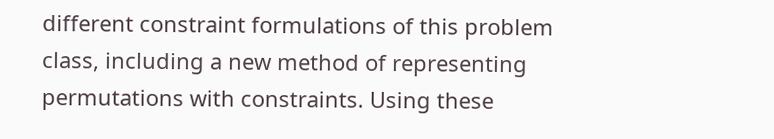different constraint formulations of this problem class, including a new method of representing permutations with constraints. Using these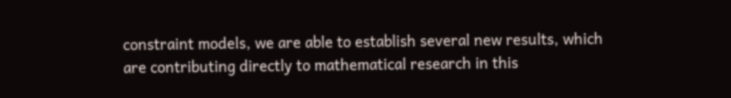constraint models, we are able to establish several new results, which are contributing directly to mathematical research in this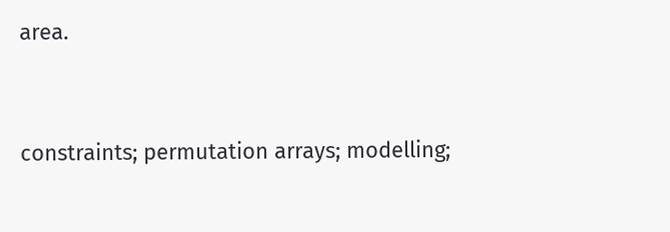area.


constraints; permutation arrays; modelling;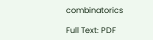combinatorics

Full Text: PDF